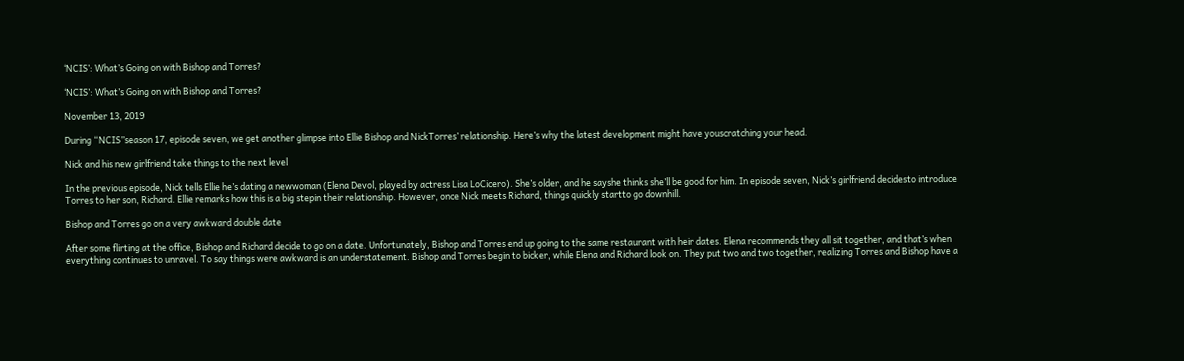‘NCIS’: What’s Going on with Bishop and Torres?

‘NCIS’: What’s Going on with Bishop and Torres?

November 13, 2019

During “NCIS”season 17, episode seven, we get another glimpse into Ellie Bishop and NickTorres’ relationship. Here’s why the latest development might have youscratching your head.

Nick and his new girlfriend take things to the next level

In the previous episode, Nick tells Ellie he’s dating a newwoman (Elena Devol, played by actress Lisa LoCicero). She’s older, and he sayshe thinks she’ll be good for him. In episode seven, Nick’s girlfriend decidesto introduce Torres to her son, Richard. Ellie remarks how this is a big stepin their relationship. However, once Nick meets Richard, things quickly startto go downhill.

Bishop and Torres go on a very awkward double date

After some flirting at the office, Bishop and Richard decide to go on a date. Unfortunately, Bishop and Torres end up going to the same restaurant with heir dates. Elena recommends they all sit together, and that’s when everything continues to unravel. To say things were awkward is an understatement. Bishop and Torres begin to bicker, while Elena and Richard look on. They put two and two together, realizing Torres and Bishop have a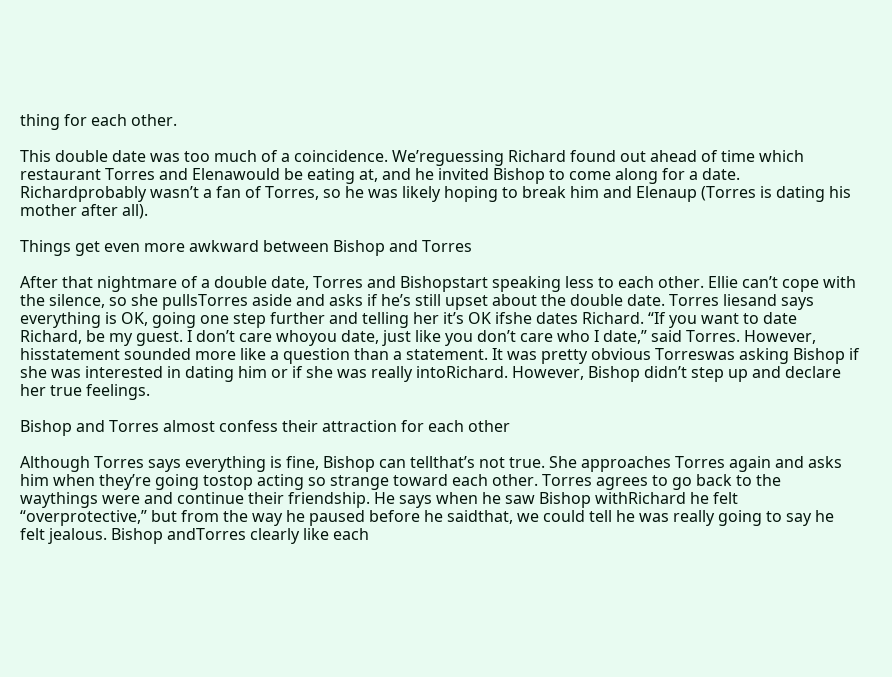thing for each other.

This double date was too much of a coincidence. We’reguessing Richard found out ahead of time which restaurant Torres and Elenawould be eating at, and he invited Bishop to come along for a date. Richardprobably wasn’t a fan of Torres, so he was likely hoping to break him and Elenaup (Torres is dating his mother after all).

Things get even more awkward between Bishop and Torres

After that nightmare of a double date, Torres and Bishopstart speaking less to each other. Ellie can’t cope with the silence, so she pullsTorres aside and asks if he’s still upset about the double date. Torres liesand says everything is OK, going one step further and telling her it’s OK ifshe dates Richard. “If you want to date Richard, be my guest. I don’t care whoyou date, just like you don’t care who I date,” said Torres. However, hisstatement sounded more like a question than a statement. It was pretty obvious Torreswas asking Bishop if she was interested in dating him or if she was really intoRichard. However, Bishop didn’t step up and declare her true feelings.

Bishop and Torres almost confess their attraction for each other

Although Torres says everything is fine, Bishop can tellthat’s not true. She approaches Torres again and asks him when they’re going tostop acting so strange toward each other. Torres agrees to go back to the waythings were and continue their friendship. He says when he saw Bishop withRichard he felt “overprotective,” but from the way he paused before he saidthat, we could tell he was really going to say he felt jealous. Bishop andTorres clearly like each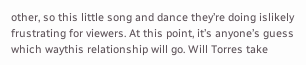other, so this little song and dance they’re doing islikely frustrating for viewers. At this point, it’s anyone’s guess which waythis relationship will go. Will Torres take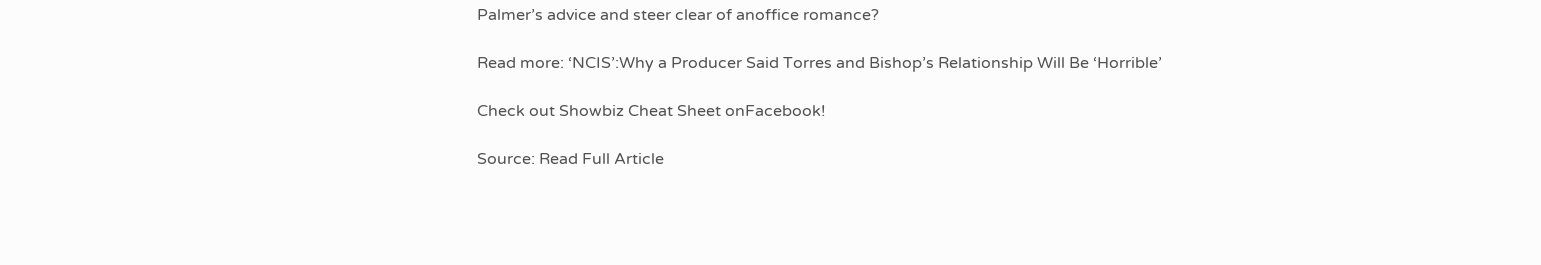Palmer’s advice and steer clear of anoffice romance?

Read more: ‘NCIS’:Why a Producer Said Torres and Bishop’s Relationship Will Be ‘Horrible’

Check out Showbiz Cheat Sheet onFacebook!

Source: Read Full Article